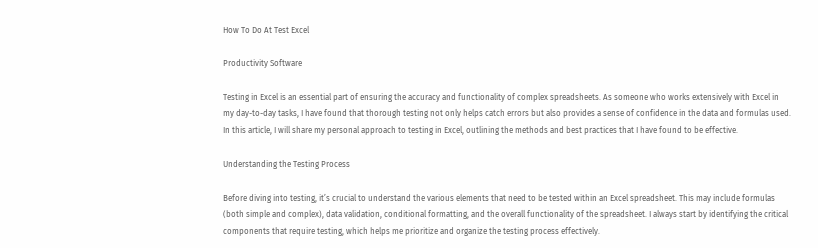How To Do At Test Excel

Productivity Software

Testing in Excel is an essential part of ensuring the accuracy and functionality of complex spreadsheets. As someone who works extensively with Excel in my day-to-day tasks, I have found that thorough testing not only helps catch errors but also provides a sense of confidence in the data and formulas used. In this article, I will share my personal approach to testing in Excel, outlining the methods and best practices that I have found to be effective.

Understanding the Testing Process

Before diving into testing, it’s crucial to understand the various elements that need to be tested within an Excel spreadsheet. This may include formulas (both simple and complex), data validation, conditional formatting, and the overall functionality of the spreadsheet. I always start by identifying the critical components that require testing, which helps me prioritize and organize the testing process effectively.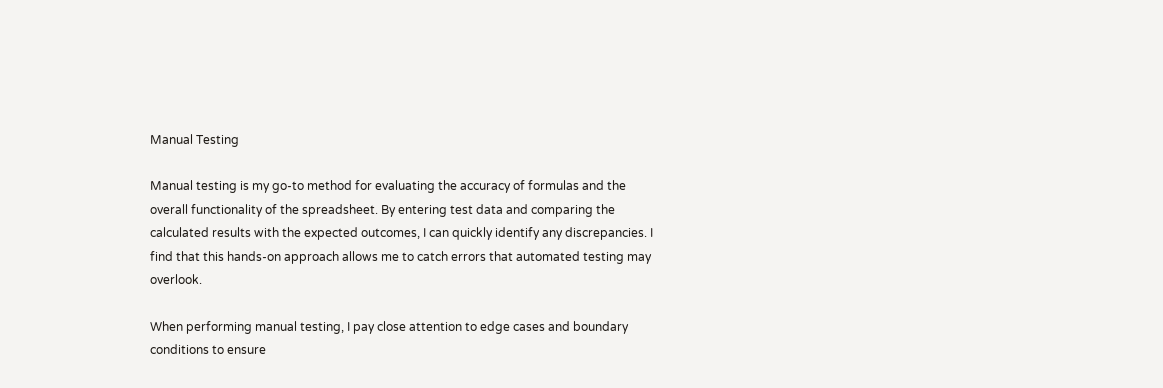Manual Testing

Manual testing is my go-to method for evaluating the accuracy of formulas and the overall functionality of the spreadsheet. By entering test data and comparing the calculated results with the expected outcomes, I can quickly identify any discrepancies. I find that this hands-on approach allows me to catch errors that automated testing may overlook.

When performing manual testing, I pay close attention to edge cases and boundary conditions to ensure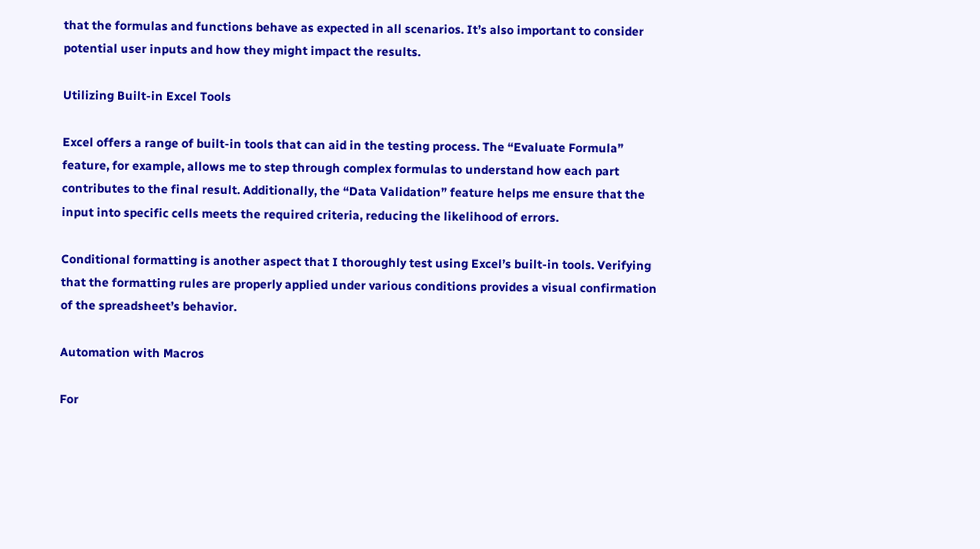that the formulas and functions behave as expected in all scenarios. It’s also important to consider potential user inputs and how they might impact the results.

Utilizing Built-in Excel Tools

Excel offers a range of built-in tools that can aid in the testing process. The “Evaluate Formula” feature, for example, allows me to step through complex formulas to understand how each part contributes to the final result. Additionally, the “Data Validation” feature helps me ensure that the input into specific cells meets the required criteria, reducing the likelihood of errors.

Conditional formatting is another aspect that I thoroughly test using Excel’s built-in tools. Verifying that the formatting rules are properly applied under various conditions provides a visual confirmation of the spreadsheet’s behavior.

Automation with Macros

For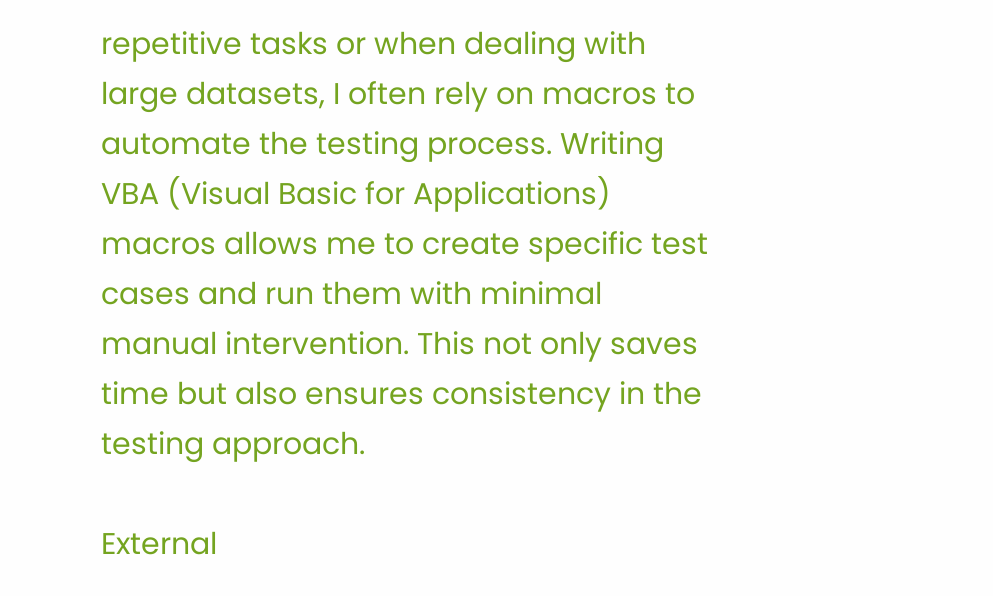repetitive tasks or when dealing with large datasets, I often rely on macros to automate the testing process. Writing VBA (Visual Basic for Applications) macros allows me to create specific test cases and run them with minimal manual intervention. This not only saves time but also ensures consistency in the testing approach.

External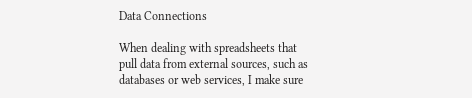Data Connections

When dealing with spreadsheets that pull data from external sources, such as databases or web services, I make sure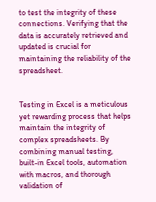to test the integrity of these connections. Verifying that the data is accurately retrieved and updated is crucial for maintaining the reliability of the spreadsheet.


Testing in Excel is a meticulous yet rewarding process that helps maintain the integrity of complex spreadsheets. By combining manual testing, built-in Excel tools, automation with macros, and thorough validation of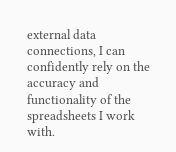external data connections, I can confidently rely on the accuracy and functionality of the spreadsheets I work with.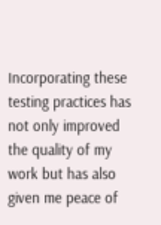Incorporating these testing practices has not only improved the quality of my work but has also given me peace of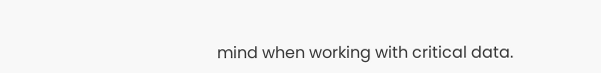mind when working with critical data.